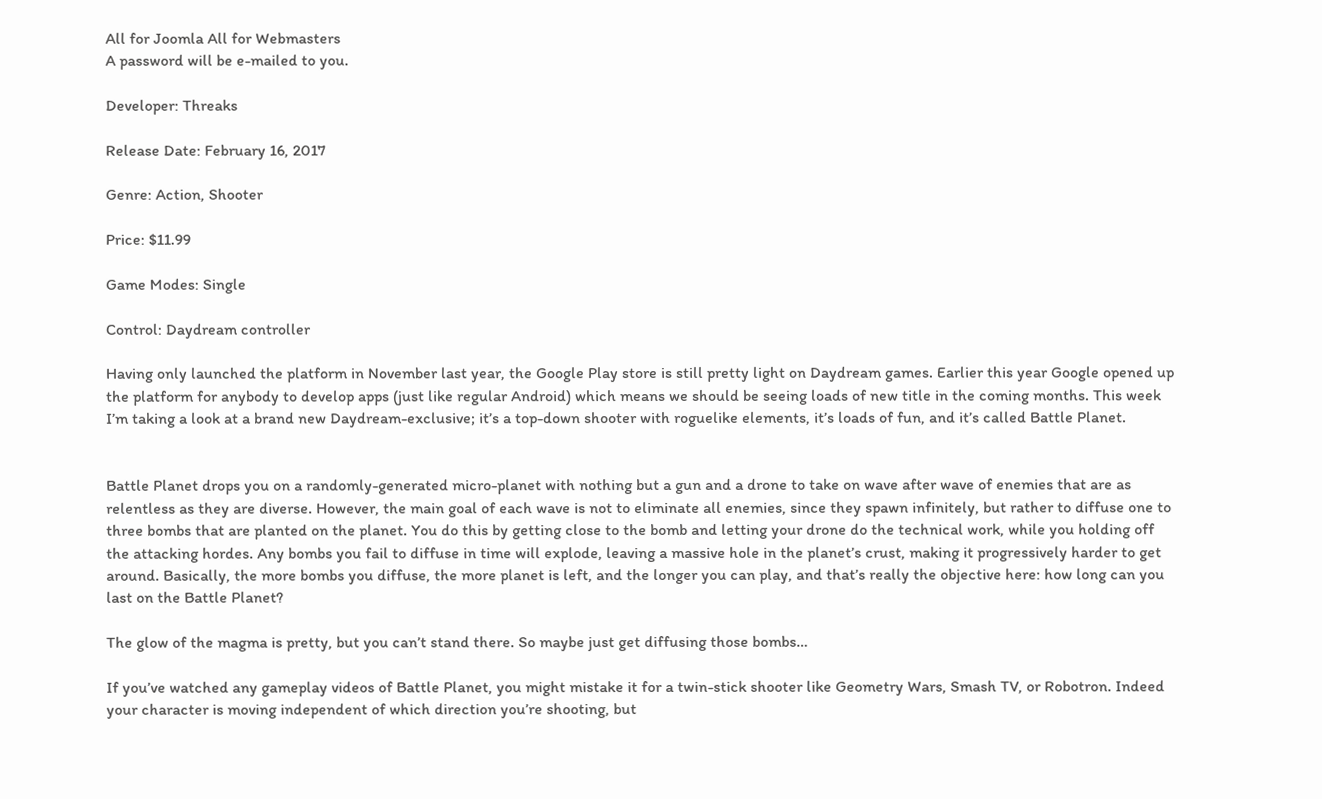All for Joomla All for Webmasters
A password will be e-mailed to you.

Developer: Threaks

Release Date: February 16, 2017

Genre: Action, Shooter

Price: $11.99

Game Modes: Single

Control: Daydream controller

Having only launched the platform in November last year, the Google Play store is still pretty light on Daydream games. Earlier this year Google opened up the platform for anybody to develop apps (just like regular Android) which means we should be seeing loads of new title in the coming months. This week I’m taking a look at a brand new Daydream-exclusive; it’s a top-down shooter with roguelike elements, it’s loads of fun, and it’s called Battle Planet.


Battle Planet drops you on a randomly-generated micro-planet with nothing but a gun and a drone to take on wave after wave of enemies that are as relentless as they are diverse. However, the main goal of each wave is not to eliminate all enemies, since they spawn infinitely, but rather to diffuse one to three bombs that are planted on the planet. You do this by getting close to the bomb and letting your drone do the technical work, while you holding off the attacking hordes. Any bombs you fail to diffuse in time will explode, leaving a massive hole in the planet’s crust, making it progressively harder to get around. Basically, the more bombs you diffuse, the more planet is left, and the longer you can play, and that’s really the objective here: how long can you last on the Battle Planet?

The glow of the magma is pretty, but you can’t stand there. So maybe just get diffusing those bombs…

If you’ve watched any gameplay videos of Battle Planet, you might mistake it for a twin-stick shooter like Geometry Wars, Smash TV, or Robotron. Indeed your character is moving independent of which direction you’re shooting, but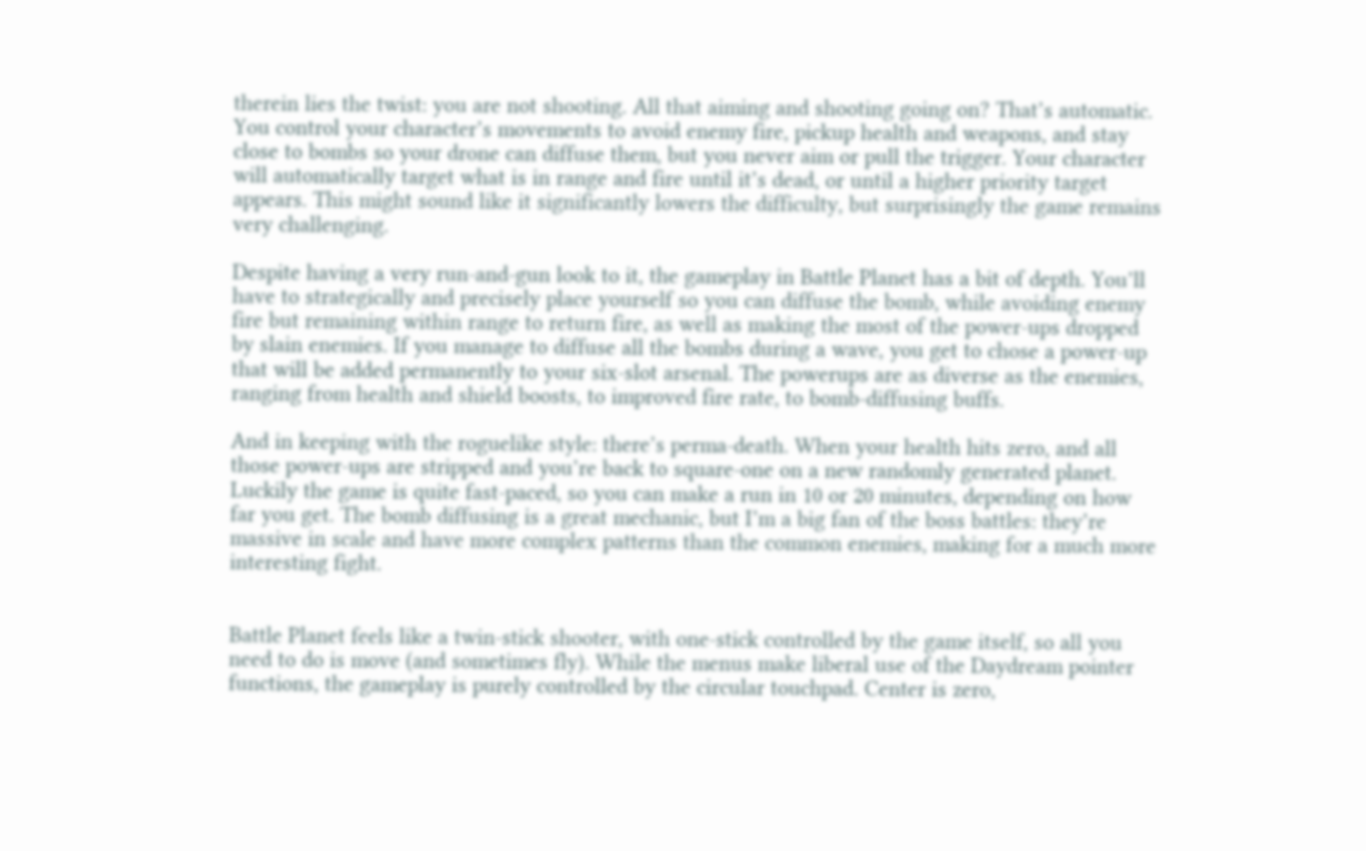therein lies the twist: you are not shooting. All that aiming and shooting going on? That’s automatic. You control your character’s movements to avoid enemy fire, pickup health and weapons, and stay close to bombs so your drone can diffuse them, but you never aim or pull the trigger. Your character will automatically target what is in range and fire until it’s dead, or until a higher priority target appears. This might sound like it significantly lowers the difficulty, but surprisingly the game remains very challenging.

Despite having a very run-and-gun look to it, the gameplay in Battle Planet has a bit of depth. You’ll have to strategically and precisely place yourself so you can diffuse the bomb, while avoiding enemy fire but remaining within range to return fire, as well as making the most of the power-ups dropped by slain enemies. If you manage to diffuse all the bombs during a wave, you get to chose a power-up that will be added permanently to your six-slot arsenal. The powerups are as diverse as the enemies, ranging from health and shield boosts, to improved fire rate, to bomb-diffusing buffs.

And in keeping with the roguelike style: there’s perma-death. When your health hits zero, and all those power-ups are stripped and you’re back to square-one on a new randomly generated planet. Luckily the game is quite fast-paced, so you can make a run in 10 or 20 minutes, depending on how far you get. The bomb diffusing is a great mechanic, but I’m a big fan of the boss battles: they’re massive in scale and have more complex patterns than the common enemies, making for a much more interesting fight.


Battle Planet feels like a twin-stick shooter, with one-stick controlled by the game itself, so all you need to do is move (and sometimes fly). While the menus make liberal use of the Daydream pointer functions, the gameplay is purely controlled by the circular touchpad. Center is zero,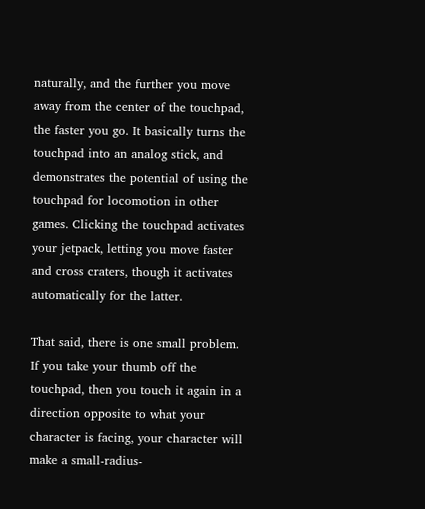naturally, and the further you move away from the center of the touchpad, the faster you go. It basically turns the touchpad into an analog stick, and demonstrates the potential of using the touchpad for locomotion in other games. Clicking the touchpad activates your jetpack, letting you move faster and cross craters, though it activates automatically for the latter.

That said, there is one small problem. If you take your thumb off the touchpad, then you touch it again in a direction opposite to what your character is facing, your character will make a small-radius-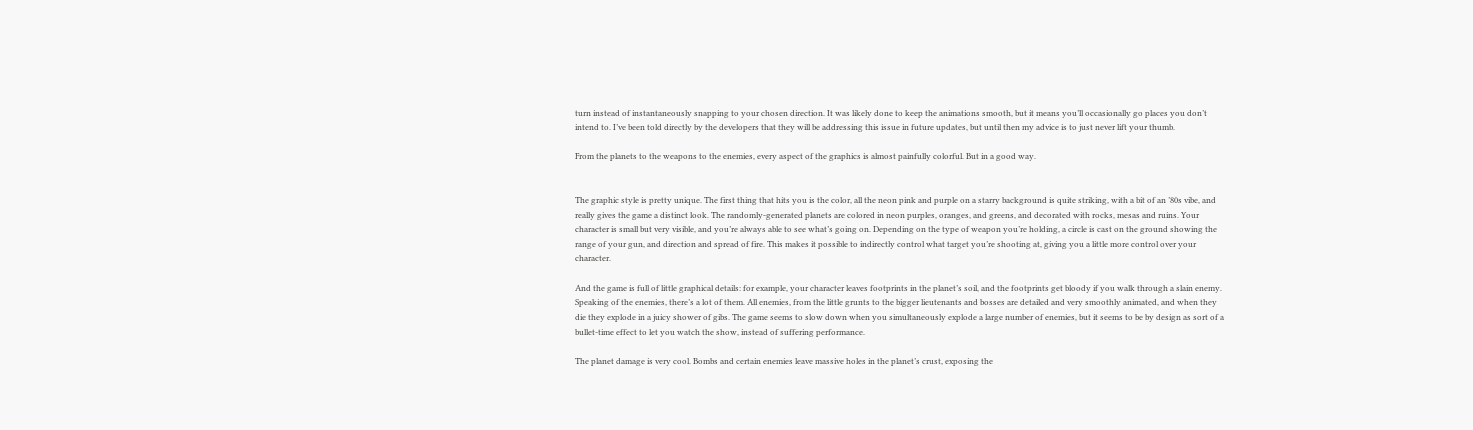turn instead of instantaneously snapping to your chosen direction. It was likely done to keep the animations smooth, but it means you’ll occasionally go places you don’t intend to. I’ve been told directly by the developers that they will be addressing this issue in future updates, but until then my advice is to just never lift your thumb.

From the planets to the weapons to the enemies, every aspect of the graphics is almost painfully colorful. But in a good way.


The graphic style is pretty unique. The first thing that hits you is the color, all the neon pink and purple on a starry background is quite striking, with a bit of an ’80s vibe, and really gives the game a distinct look. The randomly-generated planets are colored in neon purples, oranges, and greens, and decorated with rocks, mesas and ruins. Your character is small but very visible, and you’re always able to see what’s going on. Depending on the type of weapon you’re holding, a circle is cast on the ground showing the range of your gun, and direction and spread of fire. This makes it possible to indirectly control what target you’re shooting at, giving you a little more control over your character.

And the game is full of little graphical details: for example, your character leaves footprints in the planet’s soil, and the footprints get bloody if you walk through a slain enemy. Speaking of the enemies, there’s a lot of them. All enemies, from the little grunts to the bigger lieutenants and bosses are detailed and very smoothly animated, and when they die they explode in a juicy shower of gibs. The game seems to slow down when you simultaneously explode a large number of enemies, but it seems to be by design as sort of a bullet-time effect to let you watch the show, instead of suffering performance.

The planet damage is very cool. Bombs and certain enemies leave massive holes in the planet’s crust, exposing the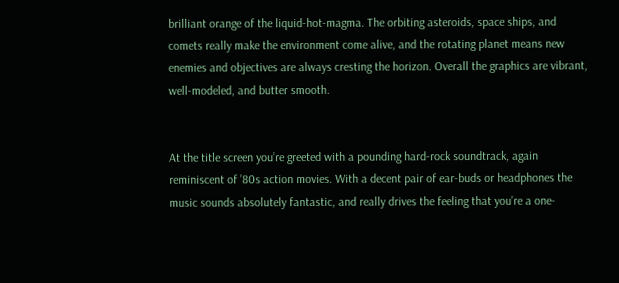brilliant orange of the liquid-hot-magma. The orbiting asteroids, space ships, and comets really make the environment come alive, and the rotating planet means new enemies and objectives are always cresting the horizon. Overall the graphics are vibrant, well-modeled, and butter smooth.


At the title screen you’re greeted with a pounding hard-rock soundtrack, again reminiscent of ’80s action movies. With a decent pair of ear-buds or headphones the music sounds absolutely fantastic, and really drives the feeling that you’re a one-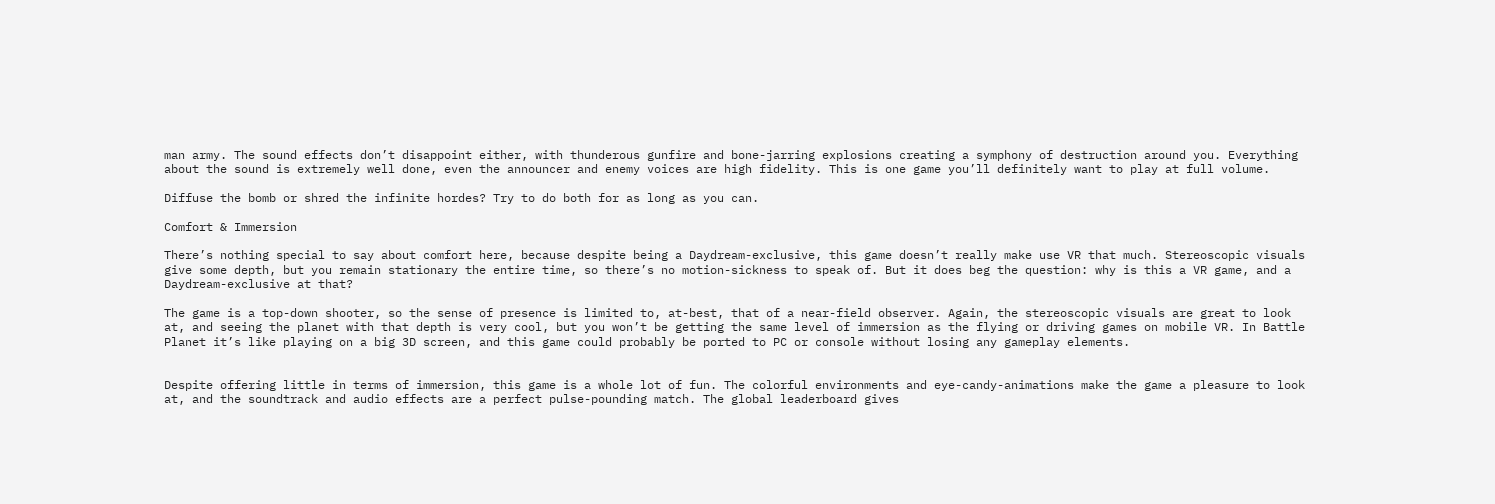man army. The sound effects don’t disappoint either, with thunderous gunfire and bone-jarring explosions creating a symphony of destruction around you. Everything about the sound is extremely well done, even the announcer and enemy voices are high fidelity. This is one game you’ll definitely want to play at full volume.

Diffuse the bomb or shred the infinite hordes? Try to do both for as long as you can.

Comfort & Immersion

There’s nothing special to say about comfort here, because despite being a Daydream-exclusive, this game doesn’t really make use VR that much. Stereoscopic visuals give some depth, but you remain stationary the entire time, so there’s no motion-sickness to speak of. But it does beg the question: why is this a VR game, and a Daydream-exclusive at that?

The game is a top-down shooter, so the sense of presence is limited to, at-best, that of a near-field observer. Again, the stereoscopic visuals are great to look at, and seeing the planet with that depth is very cool, but you won’t be getting the same level of immersion as the flying or driving games on mobile VR. In Battle Planet it’s like playing on a big 3D screen, and this game could probably be ported to PC or console without losing any gameplay elements.


Despite offering little in terms of immersion, this game is a whole lot of fun. The colorful environments and eye-candy-animations make the game a pleasure to look at, and the soundtrack and audio effects are a perfect pulse-pounding match. The global leaderboard gives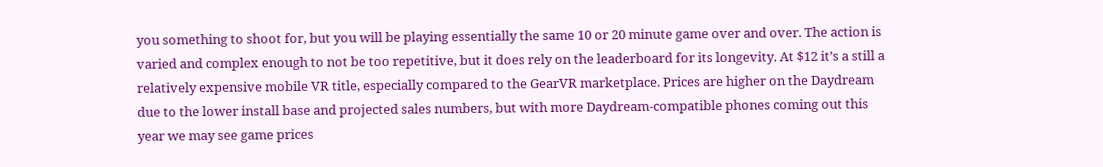you something to shoot for, but you will be playing essentially the same 10 or 20 minute game over and over. The action is varied and complex enough to not be too repetitive, but it does rely on the leaderboard for its longevity. At $12 it’s a still a relatively expensive mobile VR title, especially compared to the GearVR marketplace. Prices are higher on the Daydream due to the lower install base and projected sales numbers, but with more Daydream-compatible phones coming out this year we may see game prices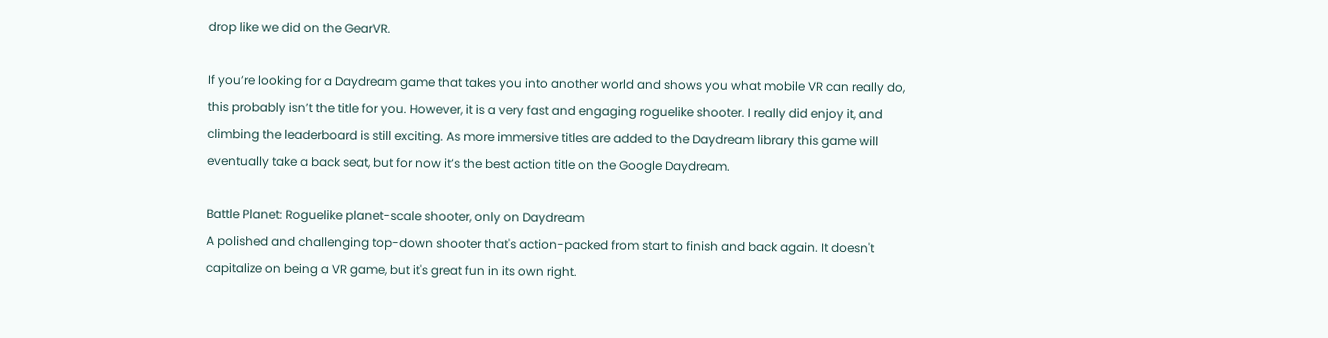drop like we did on the GearVR.

If you’re looking for a Daydream game that takes you into another world and shows you what mobile VR can really do, this probably isn’t the title for you. However, it is a very fast and engaging roguelike shooter. I really did enjoy it, and climbing the leaderboard is still exciting. As more immersive titles are added to the Daydream library this game will eventually take a back seat, but for now it’s the best action title on the Google Daydream.

Battle Planet: Roguelike planet-scale shooter, only on Daydream
A polished and challenging top-down shooter that's action-packed from start to finish and back again. It doesn't capitalize on being a VR game, but it's great fun in its own right.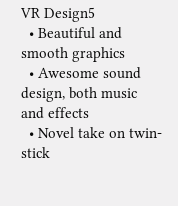VR Design5
  • Beautiful and smooth graphics
  • Awesome sound design, both music and effects
  • Novel take on twin-stick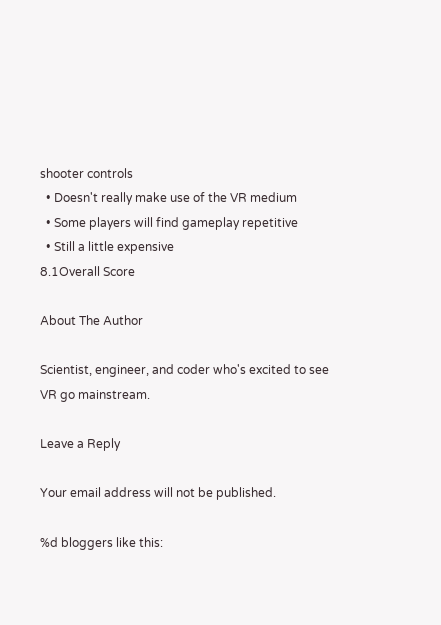shooter controls
  • Doesn't really make use of the VR medium
  • Some players will find gameplay repetitive
  • Still a little expensive
8.1Overall Score

About The Author

Scientist, engineer, and coder who's excited to see VR go mainstream.

Leave a Reply

Your email address will not be published.

%d bloggers like this: